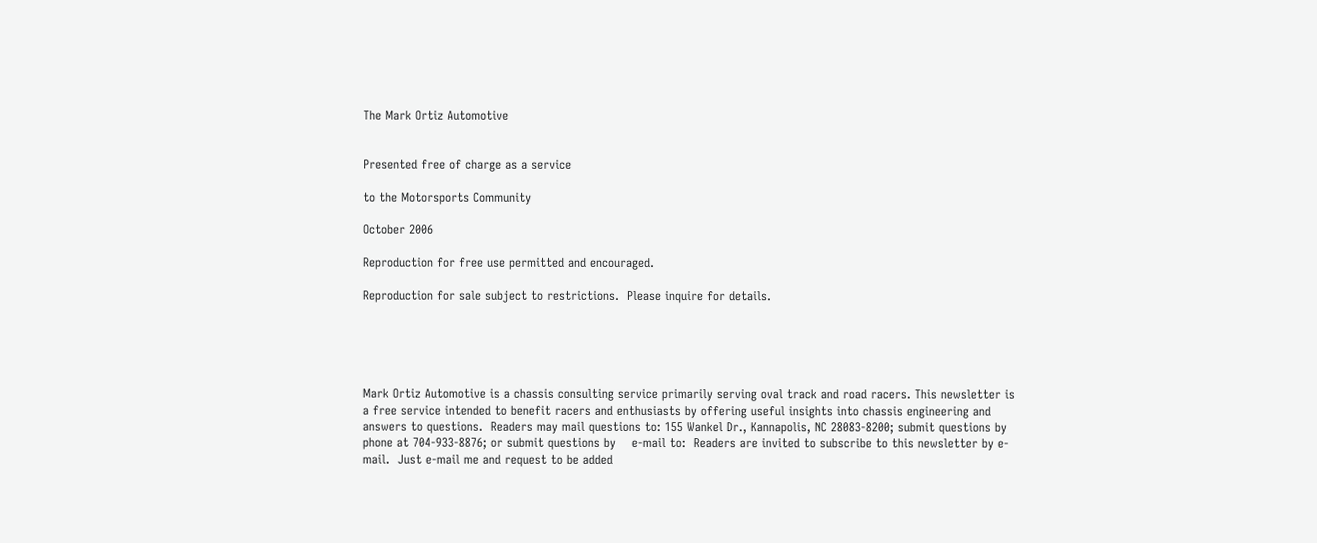The Mark Ortiz Automotive


Presented free of charge as a service

to the Motorsports Community

October 2006

Reproduction for free use permitted and encouraged.

Reproduction for sale subject to restrictions.  Please inquire for details.





Mark Ortiz Automotive is a chassis consulting service primarily serving oval track and road racers. This newsletter is a free service intended to benefit racers and enthusiasts by offering useful insights into chassis engineering and answers to questions.  Readers may mail questions to: 155 Wankel Dr., Kannapolis, NC 28083-8200; submit questions by phone at 704-933-8876; or submit questions by    e-mail to:  Readers are invited to subscribe to this newsletter by e-mail.  Just e-mail me and request to be added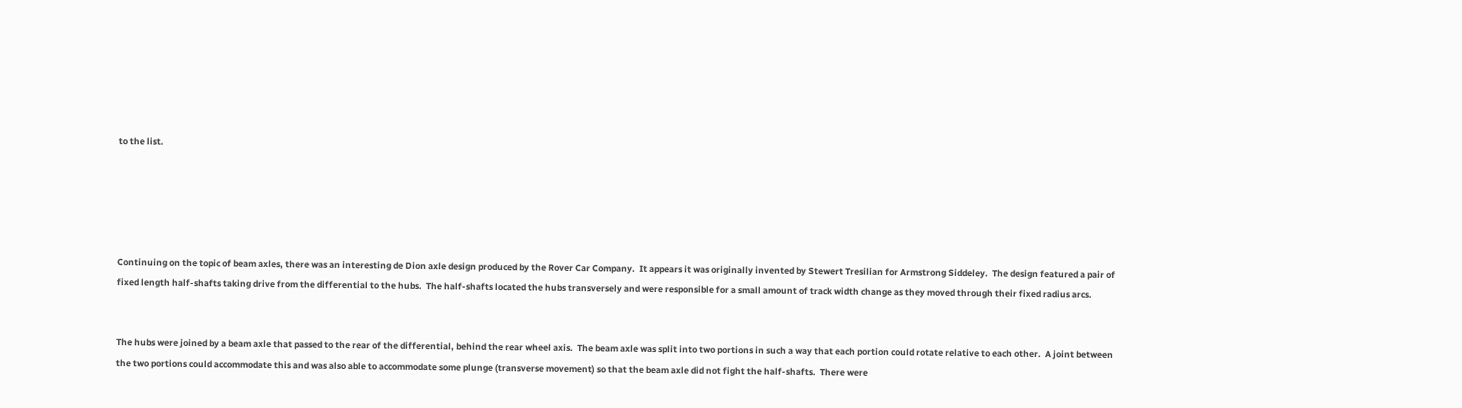to the list.





Continuing on the topic of beam axles, there was an interesting de Dion axle design produced by the Rover Car Company.  It appears it was originally invented by Stewert Tresilian for Armstrong Siddeley.  The design featured a pair of fixed length half-shafts taking drive from the differential to the hubs.  The half-shafts located the hubs transversely and were responsible for a small amount of track width change as they moved through their fixed radius arcs.


The hubs were joined by a beam axle that passed to the rear of the differential, behind the rear wheel axis.  The beam axle was split into two portions in such a way that each portion could rotate relative to each other.  A joint between the two portions could accommodate this and was also able to accommodate some plunge (transverse movement) so that the beam axle did not fight the half-shafts.  There were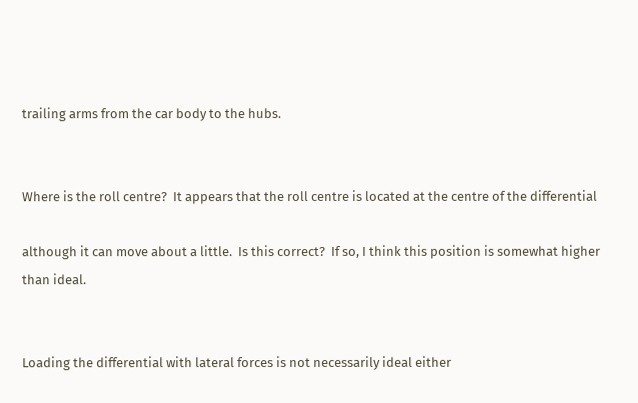trailing arms from the car body to the hubs.


Where is the roll centre?  It appears that the roll centre is located at the centre of the differential

although it can move about a little.  Is this correct?  If so, I think this position is somewhat higher than ideal.


Loading the differential with lateral forces is not necessarily ideal either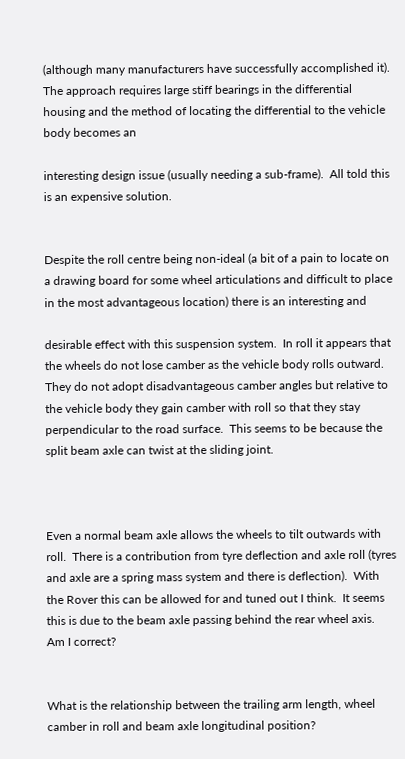(although many manufacturers have successfully accomplished it).  The approach requires large stiff bearings in the differential housing and the method of locating the differential to the vehicle body becomes an

interesting design issue (usually needing a sub-frame).  All told this is an expensive solution.


Despite the roll centre being non-ideal (a bit of a pain to locate on a drawing board for some wheel articulations and difficult to place in the most advantageous location) there is an interesting and

desirable effect with this suspension system.  In roll it appears that the wheels do not lose camber as the vehicle body rolls outward.  They do not adopt disadvantageous camber angles but relative to the vehicle body they gain camber with roll so that they stay perpendicular to the road surface.  This seems to be because the split beam axle can twist at the sliding joint.



Even a normal beam axle allows the wheels to tilt outwards with roll.  There is a contribution from tyre deflection and axle roll (tyres and axle are a spring mass system and there is deflection).  With the Rover this can be allowed for and tuned out I think.  It seems this is due to the beam axle passing behind the rear wheel axis.  Am I correct?


What is the relationship between the trailing arm length, wheel camber in roll and beam axle longitudinal position?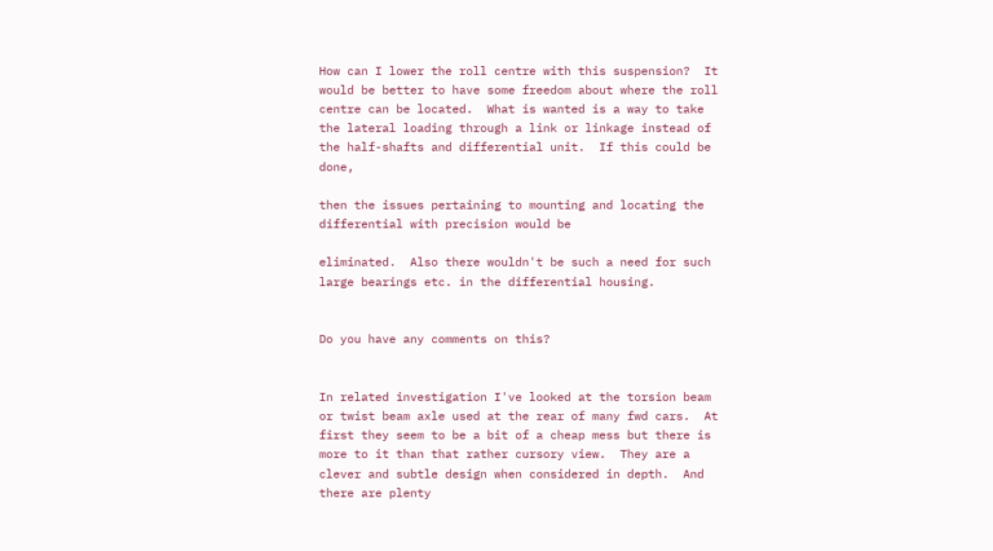How can I lower the roll centre with this suspension?  It would be better to have some freedom about where the roll centre can be located.  What is wanted is a way to take the lateral loading through a link or linkage instead of the half-shafts and differential unit.  If this could be done,

then the issues pertaining to mounting and locating the differential with precision would be

eliminated.  Also there wouldn't be such a need for such large bearings etc. in the differential housing.


Do you have any comments on this?


In related investigation I've looked at the torsion beam or twist beam axle used at the rear of many fwd cars.  At first they seem to be a bit of a cheap mess but there is more to it than that rather cursory view.  They are a clever and subtle design when considered in depth.  And there are plenty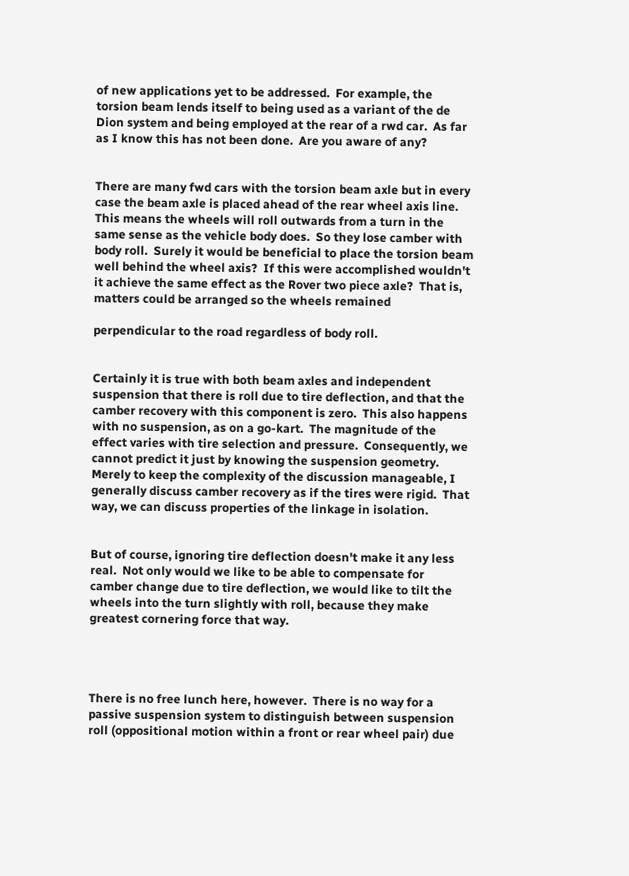of new applications yet to be addressed.  For example, the torsion beam lends itself to being used as a variant of the de Dion system and being employed at the rear of a rwd car.  As far as I know this has not been done.  Are you aware of any?


There are many fwd cars with the torsion beam axle but in every case the beam axle is placed ahead of the rear wheel axis line.  This means the wheels will roll outwards from a turn in the same sense as the vehicle body does.  So they lose camber with body roll.  Surely it would be beneficial to place the torsion beam well behind the wheel axis?  If this were accomplished wouldn't it achieve the same effect as the Rover two piece axle?  That is, matters could be arranged so the wheels remained

perpendicular to the road regardless of body roll.


Certainly it is true with both beam axles and independent suspension that there is roll due to tire deflection, and that the camber recovery with this component is zero.  This also happens with no suspension, as on a go-kart.  The magnitude of the effect varies with tire selection and pressure.  Consequently, we cannot predict it just by knowing the suspension geometry.  Merely to keep the complexity of the discussion manageable, I generally discuss camber recovery as if the tires were rigid.  That way, we can discuss properties of the linkage in isolation.


But of course, ignoring tire deflection doesn't make it any less real.  Not only would we like to be able to compensate for camber change due to tire deflection, we would like to tilt the wheels into the turn slightly with roll, because they make greatest cornering force that way.




There is no free lunch here, however.  There is no way for a passive suspension system to distinguish between suspension roll (oppositional motion within a front or rear wheel pair) due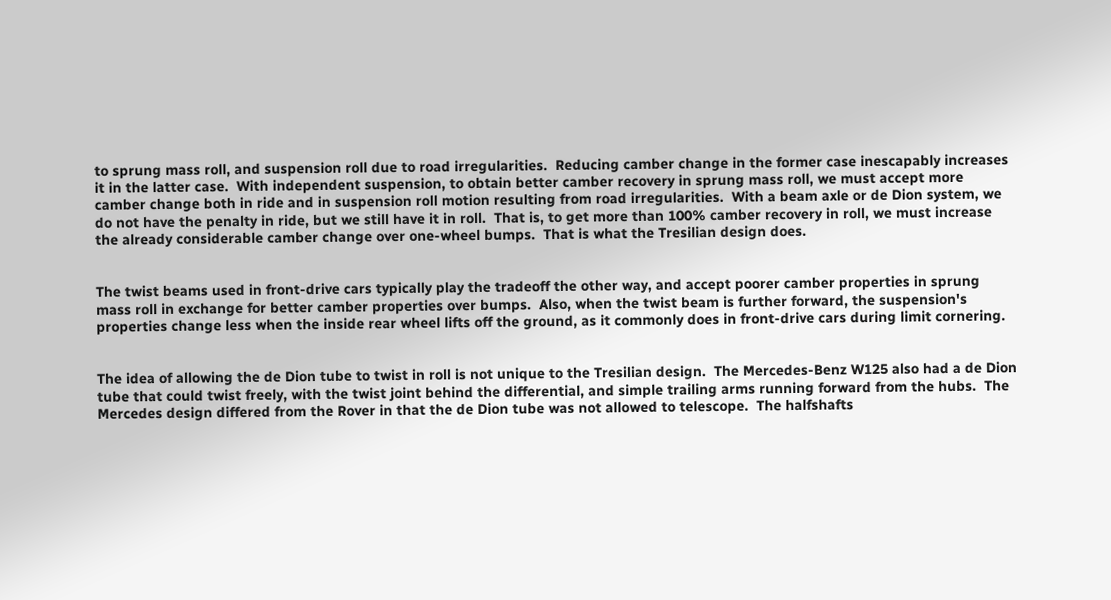to sprung mass roll, and suspension roll due to road irregularities.  Reducing camber change in the former case inescapably increases it in the latter case.  With independent suspension, to obtain better camber recovery in sprung mass roll, we must accept more camber change both in ride and in suspension roll motion resulting from road irregularities.  With a beam axle or de Dion system, we do not have the penalty in ride, but we still have it in roll.  That is, to get more than 100% camber recovery in roll, we must increase the already considerable camber change over one-wheel bumps.  That is what the Tresilian design does.


The twist beams used in front-drive cars typically play the tradeoff the other way, and accept poorer camber properties in sprung mass roll in exchange for better camber properties over bumps.  Also, when the twist beam is further forward, the suspension's properties change less when the inside rear wheel lifts off the ground, as it commonly does in front-drive cars during limit cornering.


The idea of allowing the de Dion tube to twist in roll is not unique to the Tresilian design.  The Mercedes-Benz W125 also had a de Dion tube that could twist freely, with the twist joint behind the differential, and simple trailing arms running forward from the hubs.  The Mercedes design differed from the Rover in that the de Dion tube was not allowed to telescope.  The halfshafts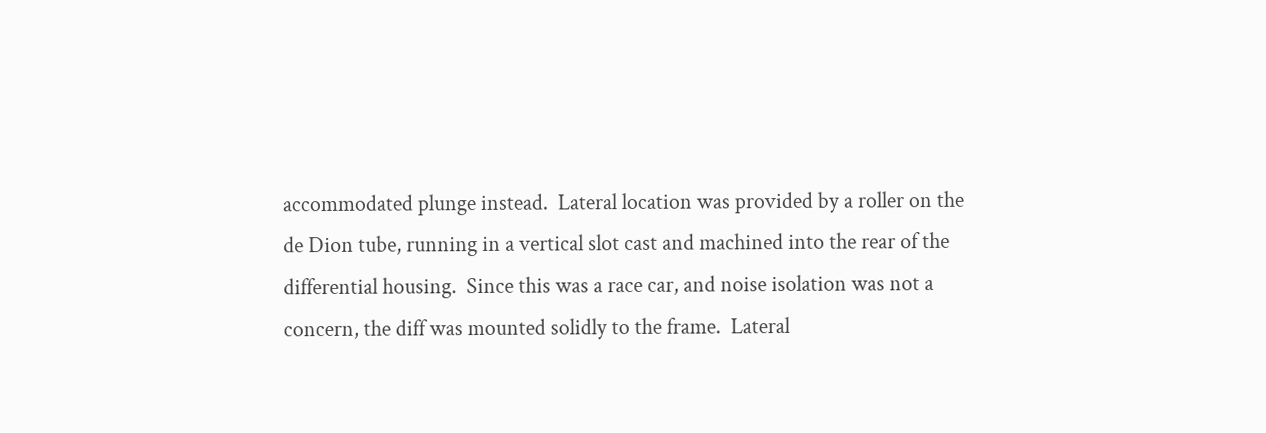accommodated plunge instead.  Lateral location was provided by a roller on the de Dion tube, running in a vertical slot cast and machined into the rear of the differential housing.  Since this was a race car, and noise isolation was not a concern, the diff was mounted solidly to the frame.  Lateral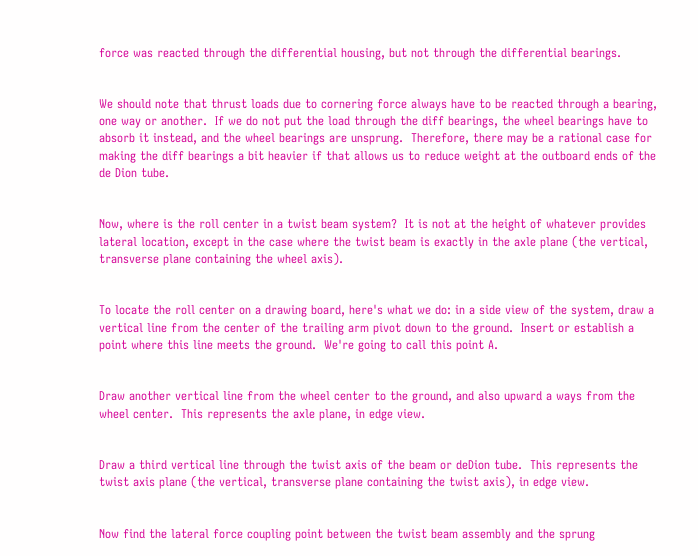force was reacted through the differential housing, but not through the differential bearings.


We should note that thrust loads due to cornering force always have to be reacted through a bearing, one way or another.  If we do not put the load through the diff bearings, the wheel bearings have to absorb it instead, and the wheel bearings are unsprung.  Therefore, there may be a rational case for making the diff bearings a bit heavier if that allows us to reduce weight at the outboard ends of the de Dion tube.


Now, where is the roll center in a twist beam system?  It is not at the height of whatever provides lateral location, except in the case where the twist beam is exactly in the axle plane (the vertical, transverse plane containing the wheel axis).


To locate the roll center on a drawing board, here's what we do: in a side view of the system, draw a vertical line from the center of the trailing arm pivot down to the ground.  Insert or establish a point where this line meets the ground.  We're going to call this point A.


Draw another vertical line from the wheel center to the ground, and also upward a ways from the wheel center.  This represents the axle plane, in edge view.


Draw a third vertical line through the twist axis of the beam or deDion tube.  This represents the twist axis plane (the vertical, transverse plane containing the twist axis), in edge view.


Now find the lateral force coupling point between the twist beam assembly and the sprung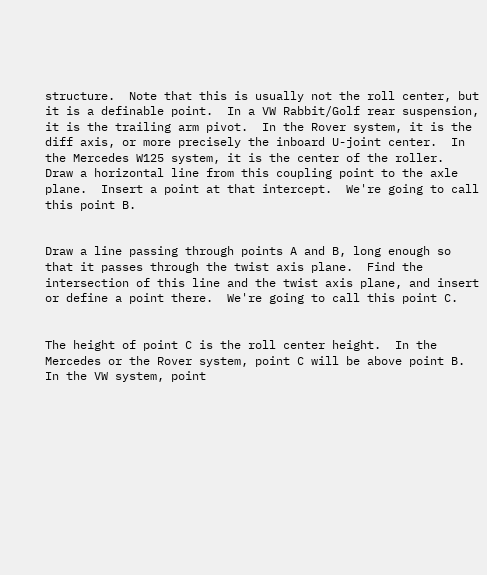structure.  Note that this is usually not the roll center, but it is a definable point.  In a VW Rabbit/Golf rear suspension, it is the trailing arm pivot.  In the Rover system, it is the diff axis, or more precisely the inboard U-joint center.  In the Mercedes W125 system, it is the center of the roller.  Draw a horizontal line from this coupling point to the axle plane.  Insert a point at that intercept.  We're going to call this point B.


Draw a line passing through points A and B, long enough so that it passes through the twist axis plane.  Find the intersection of this line and the twist axis plane, and insert or define a point there.  We're going to call this point C.


The height of point C is the roll center height.  In the Mercedes or the Rover system, point C will be above point B.  In the VW system, point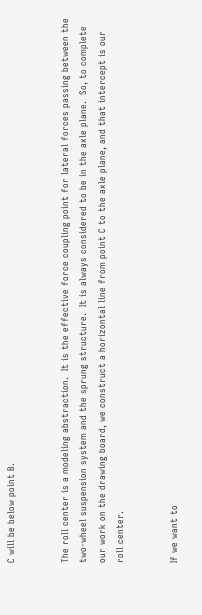C will be below point B.


The roll center is a modeling abstraction.  It is the effective force coupling point for lateral forces passing between the two-wheel suspension system and the sprung structure.  It is always considered to be in the axle plane.  So, to complete our work on the drawing board, we construct a horizontal line from point C to the axle plane, and that intercept is our roll center.


If we want to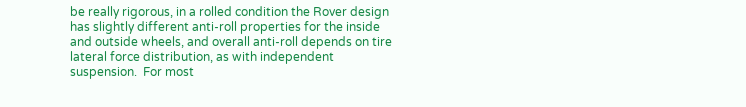be really rigorous, in a rolled condition the Rover design has slightly different anti-roll properties for the inside and outside wheels, and overall anti-roll depends on tire lateral force distribution, as with independent suspension.  For most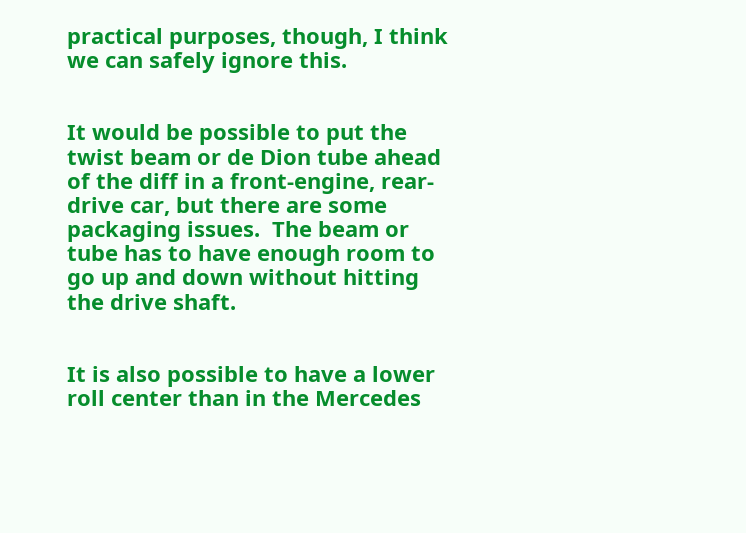practical purposes, though, I think we can safely ignore this.


It would be possible to put the twist beam or de Dion tube ahead of the diff in a front-engine, rear-drive car, but there are some packaging issues.  The beam or tube has to have enough room to go up and down without hitting the drive shaft.


It is also possible to have a lower roll center than in the Mercedes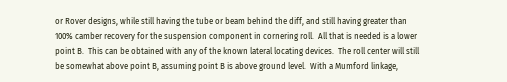or Rover designs, while still having the tube or beam behind the diff, and still having greater than 100% camber recovery for the suspension component in cornering roll.  All that is needed is a lower point B.  This can be obtained with any of the known lateral locating devices.  The roll center will still be somewhat above point B, assuming point B is above ground level.  With a Mumford linkage,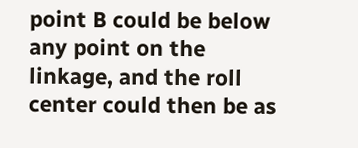point B could be below any point on the linkage, and the roll center could then be as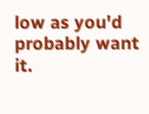low as you'd probably want it.